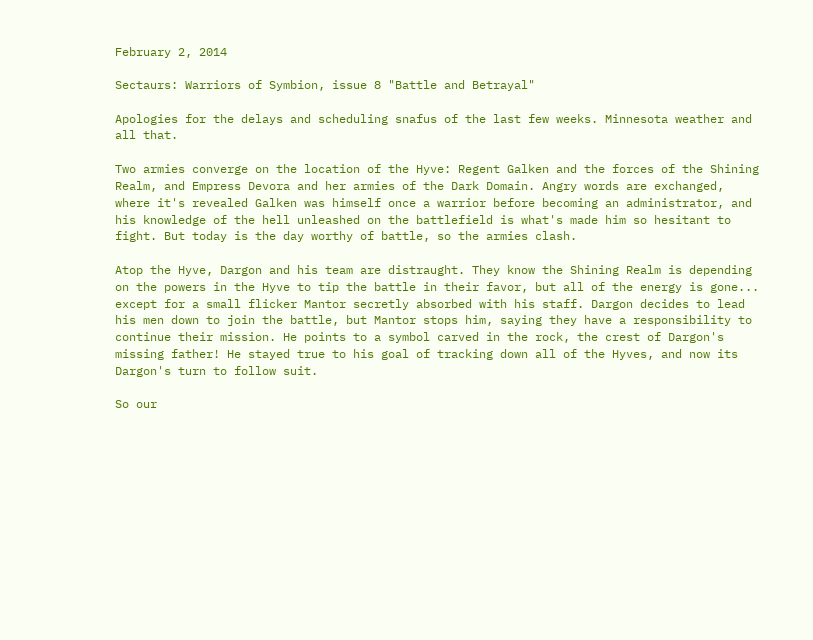February 2, 2014

Sectaurs: Warriors of Symbion, issue 8 "Battle and Betrayal"

Apologies for the delays and scheduling snafus of the last few weeks. Minnesota weather and all that.

Two armies converge on the location of the Hyve: Regent Galken and the forces of the Shining Realm, and Empress Devora and her armies of the Dark Domain. Angry words are exchanged, where it's revealed Galken was himself once a warrior before becoming an administrator, and his knowledge of the hell unleashed on the battlefield is what's made him so hesitant to fight. But today is the day worthy of battle, so the armies clash.

Atop the Hyve, Dargon and his team are distraught. They know the Shining Realm is depending on the powers in the Hyve to tip the battle in their favor, but all of the energy is gone... except for a small flicker Mantor secretly absorbed with his staff. Dargon decides to lead his men down to join the battle, but Mantor stops him, saying they have a responsibility to continue their mission. He points to a symbol carved in the rock, the crest of Dargon's missing father! He stayed true to his goal of tracking down all of the Hyves, and now its Dargon's turn to follow suit.

So our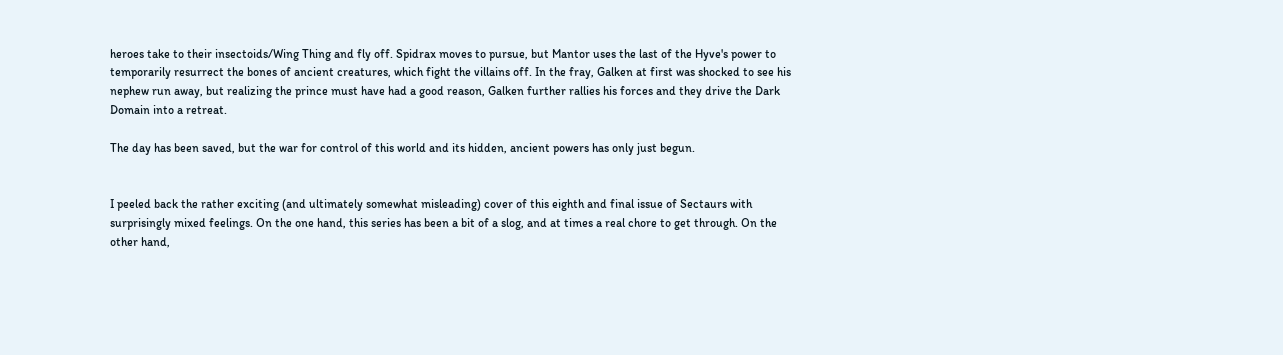heroes take to their insectoids/Wing Thing and fly off. Spidrax moves to pursue, but Mantor uses the last of the Hyve's power to temporarily resurrect the bones of ancient creatures, which fight the villains off. In the fray, Galken at first was shocked to see his nephew run away, but realizing the prince must have had a good reason, Galken further rallies his forces and they drive the Dark Domain into a retreat.

The day has been saved, but the war for control of this world and its hidden, ancient powers has only just begun.


I peeled back the rather exciting (and ultimately somewhat misleading) cover of this eighth and final issue of Sectaurs with surprisingly mixed feelings. On the one hand, this series has been a bit of a slog, and at times a real chore to get through. On the other hand,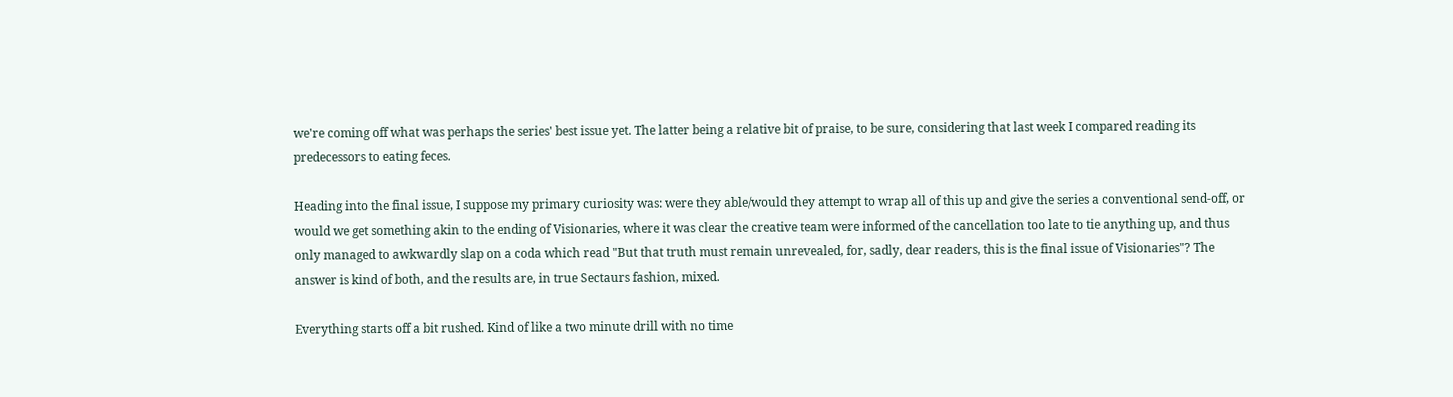we're coming off what was perhaps the series' best issue yet. The latter being a relative bit of praise, to be sure, considering that last week I compared reading its predecessors to eating feces.

Heading into the final issue, I suppose my primary curiosity was: were they able/would they attempt to wrap all of this up and give the series a conventional send-off, or would we get something akin to the ending of Visionaries, where it was clear the creative team were informed of the cancellation too late to tie anything up, and thus only managed to awkwardly slap on a coda which read "But that truth must remain unrevealed, for, sadly, dear readers, this is the final issue of Visionaries"? The answer is kind of both, and the results are, in true Sectaurs fashion, mixed.

Everything starts off a bit rushed. Kind of like a two minute drill with no time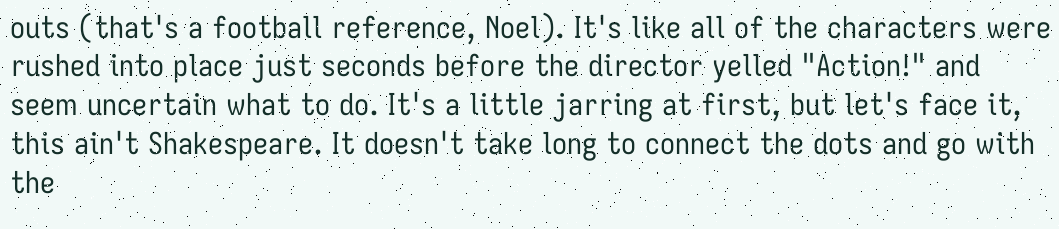outs (that's a football reference, Noel). It's like all of the characters were rushed into place just seconds before the director yelled "Action!" and seem uncertain what to do. It's a little jarring at first, but let's face it, this ain't Shakespeare. It doesn't take long to connect the dots and go with the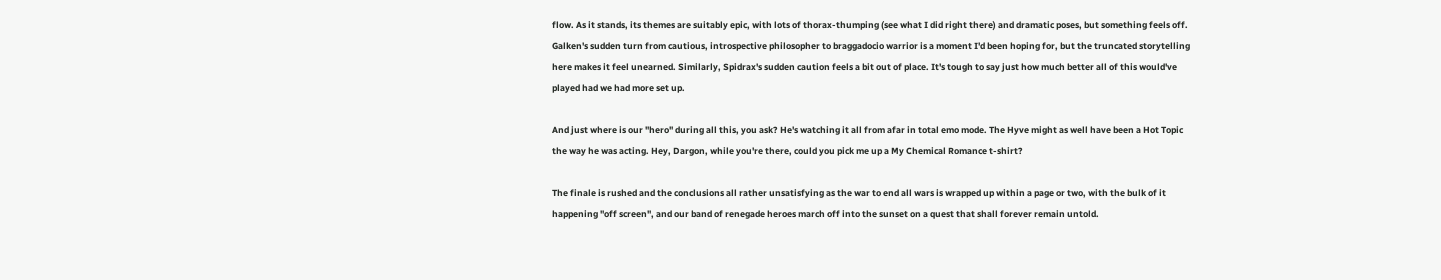flow. As it stands, its themes are suitably epic, with lots of thorax-thumping (see what I did right there) and dramatic poses, but something feels off. Galken's sudden turn from cautious, introspective philosopher to braggadocio warrior is a moment I'd been hoping for, but the truncated storytelling here makes it feel unearned. Similarly, Spidrax's sudden caution feels a bit out of place. It's tough to say just how much better all of this would've played had we had more set up.

And just where is our "hero" during all this, you ask? He's watching it all from afar in total emo mode. The Hyve might as well have been a Hot Topic the way he was acting. Hey, Dargon, while you're there, could you pick me up a My Chemical Romance t-shirt?

The finale is rushed and the conclusions all rather unsatisfying as the war to end all wars is wrapped up within a page or two, with the bulk of it happening "off screen", and our band of renegade heroes march off into the sunset on a quest that shall forever remain untold.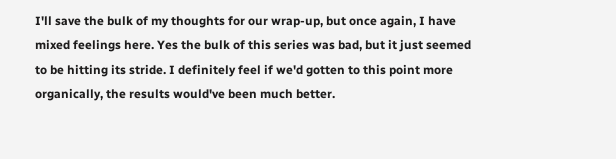I'll save the bulk of my thoughts for our wrap-up, but once again, I have mixed feelings here. Yes the bulk of this series was bad, but it just seemed to be hitting its stride. I definitely feel if we'd gotten to this point more organically, the results would've been much better.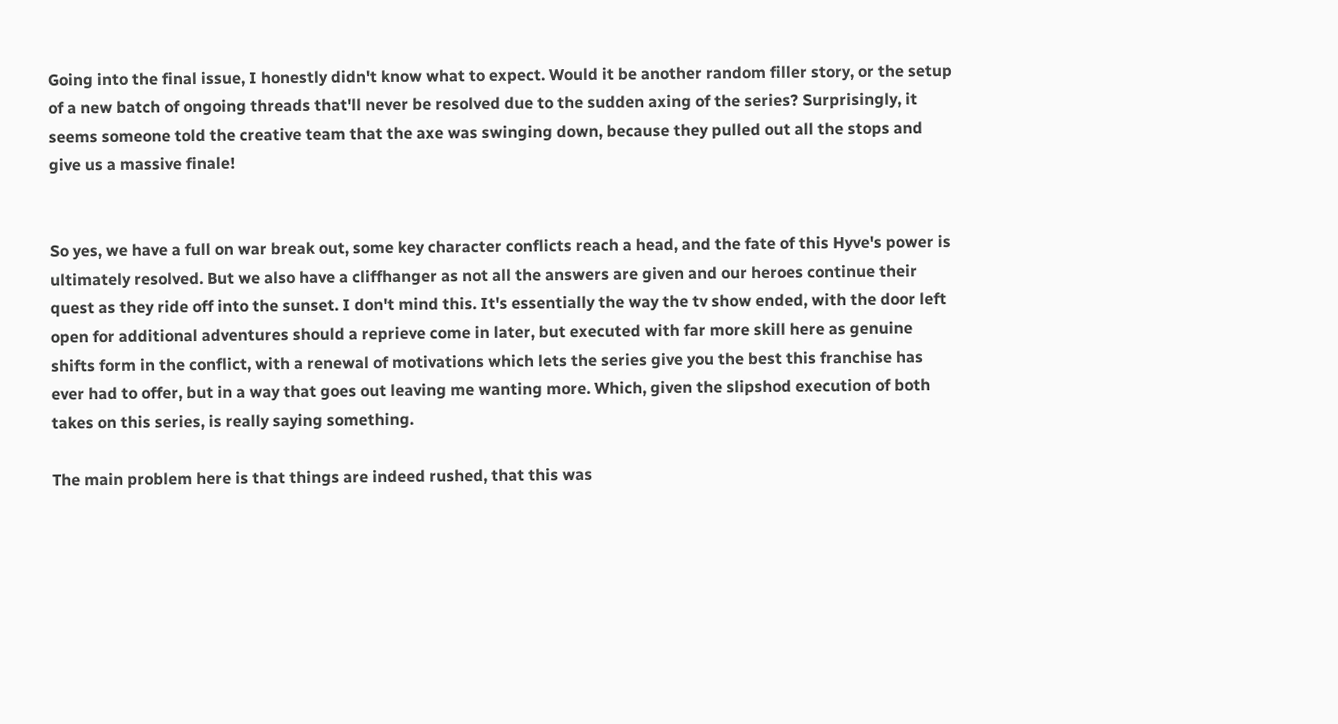Going into the final issue, I honestly didn't know what to expect. Would it be another random filler story, or the setup of a new batch of ongoing threads that'll never be resolved due to the sudden axing of the series? Surprisingly, it seems someone told the creative team that the axe was swinging down, because they pulled out all the stops and give us a massive finale!


So yes, we have a full on war break out, some key character conflicts reach a head, and the fate of this Hyve's power is ultimately resolved. But we also have a cliffhanger as not all the answers are given and our heroes continue their quest as they ride off into the sunset. I don't mind this. It's essentially the way the tv show ended, with the door left open for additional adventures should a reprieve come in later, but executed with far more skill here as genuine shifts form in the conflict, with a renewal of motivations which lets the series give you the best this franchise has ever had to offer, but in a way that goes out leaving me wanting more. Which, given the slipshod execution of both takes on this series, is really saying something.

The main problem here is that things are indeed rushed, that this was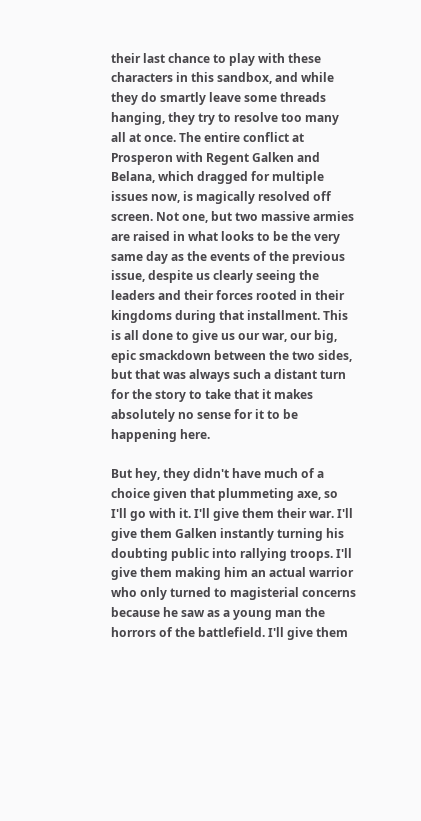their last chance to play with these characters in this sandbox, and while they do smartly leave some threads hanging, they try to resolve too many all at once. The entire conflict at Prosperon with Regent Galken and Belana, which dragged for multiple issues now, is magically resolved off screen. Not one, but two massive armies are raised in what looks to be the very same day as the events of the previous issue, despite us clearly seeing the leaders and their forces rooted in their kingdoms during that installment. This is all done to give us our war, our big, epic smackdown between the two sides, but that was always such a distant turn for the story to take that it makes absolutely no sense for it to be happening here.

But hey, they didn't have much of a choice given that plummeting axe, so I'll go with it. I'll give them their war. I'll give them Galken instantly turning his doubting public into rallying troops. I'll give them making him an actual warrior who only turned to magisterial concerns because he saw as a young man the horrors of the battlefield. I'll give them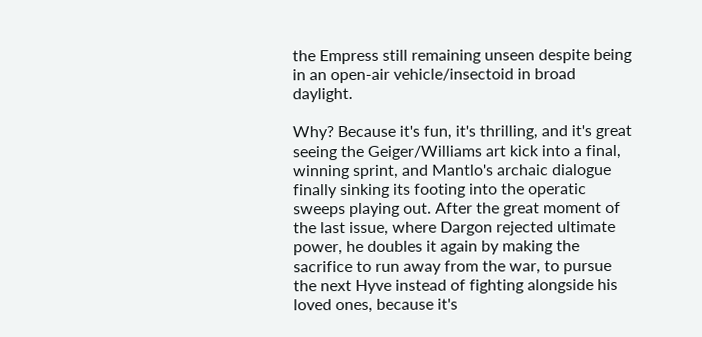the Empress still remaining unseen despite being in an open-air vehicle/insectoid in broad daylight.

Why? Because it's fun, it's thrilling, and it's great seeing the Geiger/Williams art kick into a final, winning sprint, and Mantlo's archaic dialogue finally sinking its footing into the operatic sweeps playing out. After the great moment of the last issue, where Dargon rejected ultimate power, he doubles it again by making the sacrifice to run away from the war, to pursue the next Hyve instead of fighting alongside his loved ones, because it's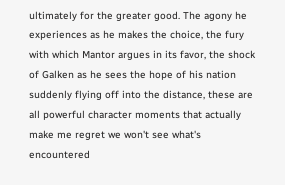ultimately for the greater good. The agony he experiences as he makes the choice, the fury with which Mantor argues in its favor, the shock of Galken as he sees the hope of his nation suddenly flying off into the distance, these are all powerful character moments that actually make me regret we won't see what's encountered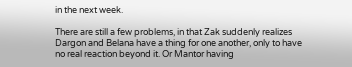in the next week.

There are still a few problems, in that Zak suddenly realizes Dargon and Belana have a thing for one another, only to have no real reaction beyond it. Or Mantor having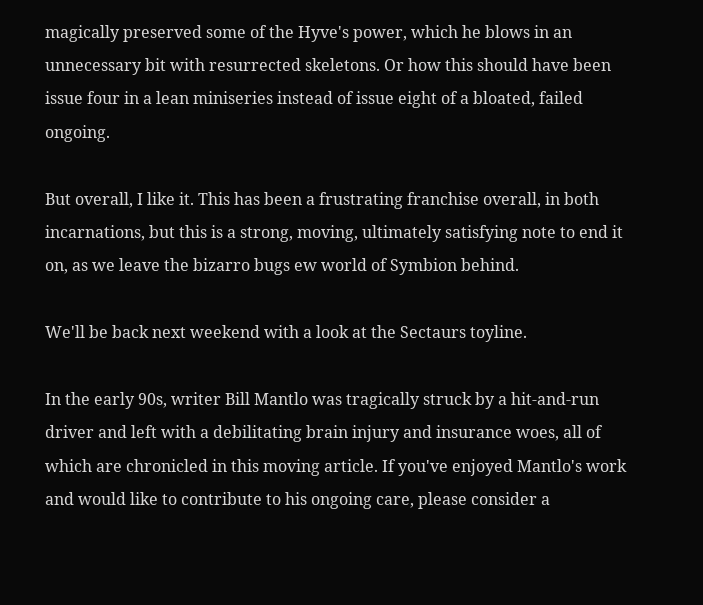magically preserved some of the Hyve's power, which he blows in an unnecessary bit with resurrected skeletons. Or how this should have been issue four in a lean miniseries instead of issue eight of a bloated, failed ongoing.

But overall, I like it. This has been a frustrating franchise overall, in both incarnations, but this is a strong, moving, ultimately satisfying note to end it on, as we leave the bizarro bugs ew world of Symbion behind.

We'll be back next weekend with a look at the Sectaurs toyline.

In the early 90s, writer Bill Mantlo was tragically struck by a hit-and-run driver and left with a debilitating brain injury and insurance woes, all of which are chronicled in this moving article. If you've enjoyed Mantlo's work and would like to contribute to his ongoing care, please consider a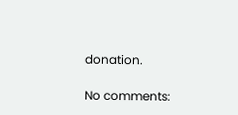donation.

No comments: